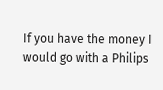If you have the money I would go with a Philips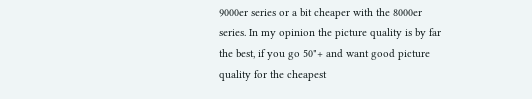9000er series or a bit cheaper with the 8000er series. In my opinion the picture quality is by far the best, if you go 50"+ and want good picture quality for the cheapest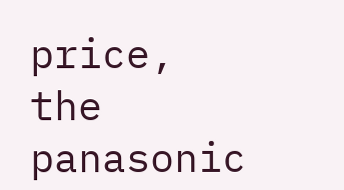price, the panasonic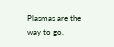Plasmas are the way to go.